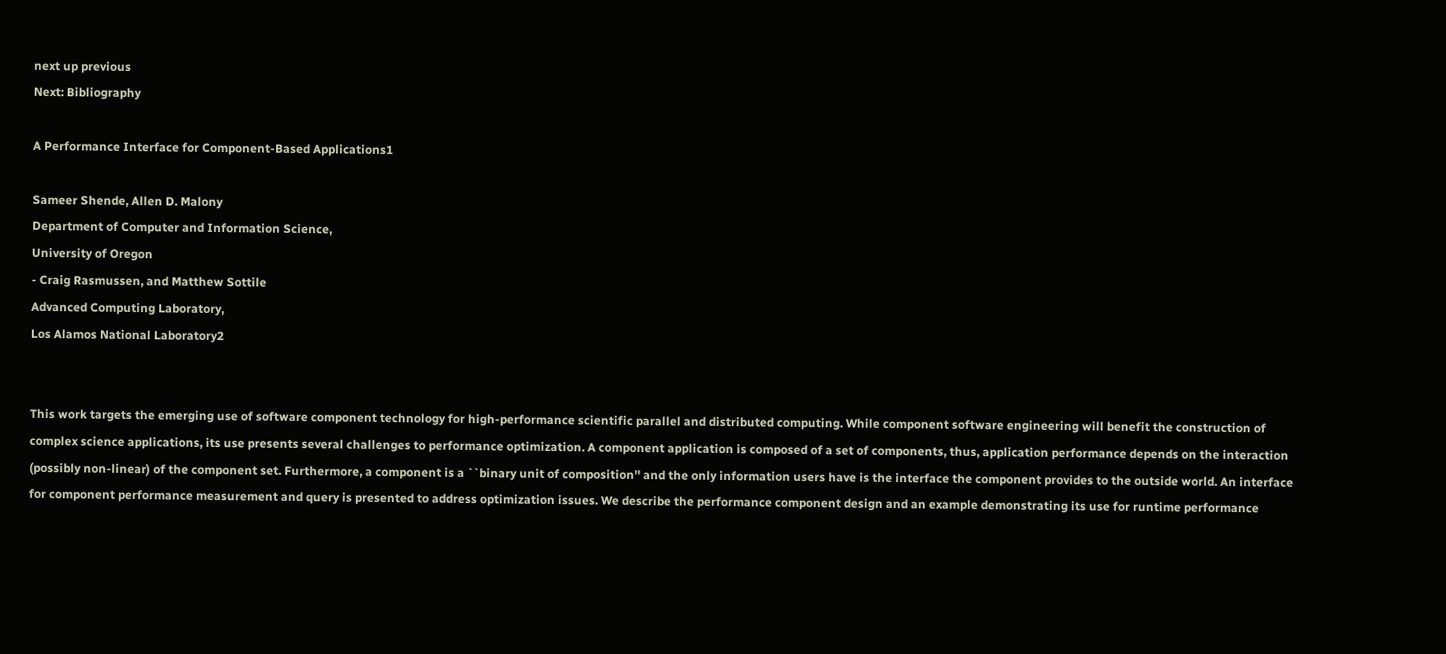next up previous
Next: Bibliography

A Performance Interface for Component-Based Applications1

Sameer Shende, Allen D. Malony
Department of Computer and Information Science,
University of Oregon
- Craig Rasmussen, and Matthew Sottile
Advanced Computing Laboratory,
Los Alamos National Laboratory2


This work targets the emerging use of software component technology for high-performance scientific parallel and distributed computing. While component software engineering will benefit the construction of complex science applications, its use presents several challenges to performance optimization. A component application is composed of a set of components, thus, application performance depends on the interaction (possibly non-linear) of the component set. Furthermore, a component is a ``binary unit of composition'' and the only information users have is the interface the component provides to the outside world. An interface for component performance measurement and query is presented to address optimization issues. We describe the performance component design and an example demonstrating its use for runtime performance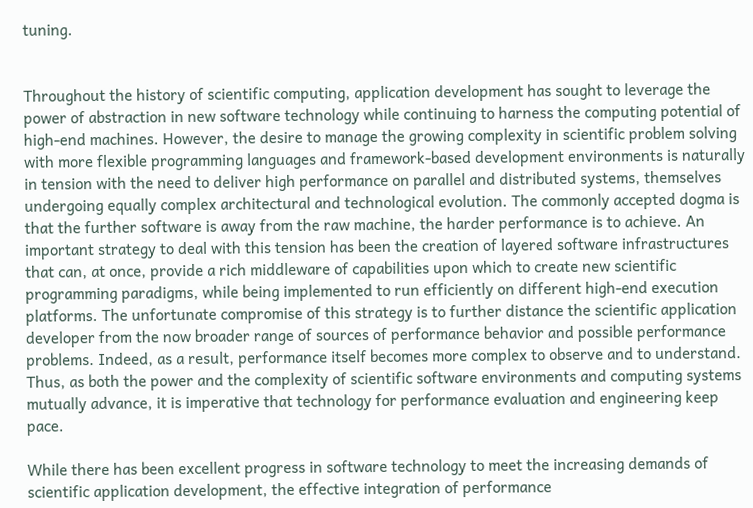tuning.


Throughout the history of scientific computing, application development has sought to leverage the power of abstraction in new software technology while continuing to harness the computing potential of high-end machines. However, the desire to manage the growing complexity in scientific problem solving with more flexible programming languages and framework-based development environments is naturally in tension with the need to deliver high performance on parallel and distributed systems, themselves undergoing equally complex architectural and technological evolution. The commonly accepted dogma is that the further software is away from the raw machine, the harder performance is to achieve. An important strategy to deal with this tension has been the creation of layered software infrastructures that can, at once, provide a rich middleware of capabilities upon which to create new scientific programming paradigms, while being implemented to run efficiently on different high-end execution platforms. The unfortunate compromise of this strategy is to further distance the scientific application developer from the now broader range of sources of performance behavior and possible performance problems. Indeed, as a result, performance itself becomes more complex to observe and to understand. Thus, as both the power and the complexity of scientific software environments and computing systems mutually advance, it is imperative that technology for performance evaluation and engineering keep pace.

While there has been excellent progress in software technology to meet the increasing demands of scientific application development, the effective integration of performance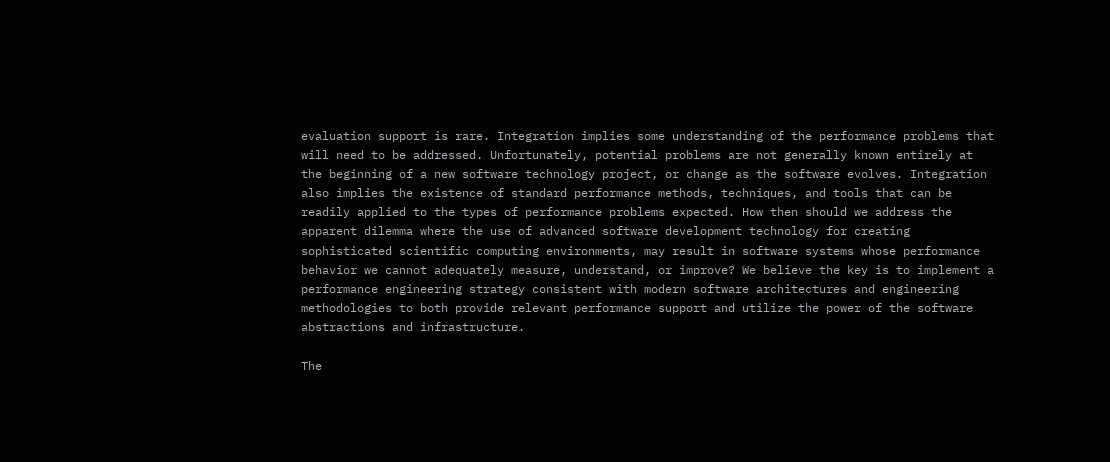evaluation support is rare. Integration implies some understanding of the performance problems that will need to be addressed. Unfortunately, potential problems are not generally known entirely at the beginning of a new software technology project, or change as the software evolves. Integration also implies the existence of standard performance methods, techniques, and tools that can be readily applied to the types of performance problems expected. How then should we address the apparent dilemma where the use of advanced software development technology for creating sophisticated scientific computing environments, may result in software systems whose performance behavior we cannot adequately measure, understand, or improve? We believe the key is to implement a performance engineering strategy consistent with modern software architectures and engineering methodologies to both provide relevant performance support and utilize the power of the software abstractions and infrastructure.

The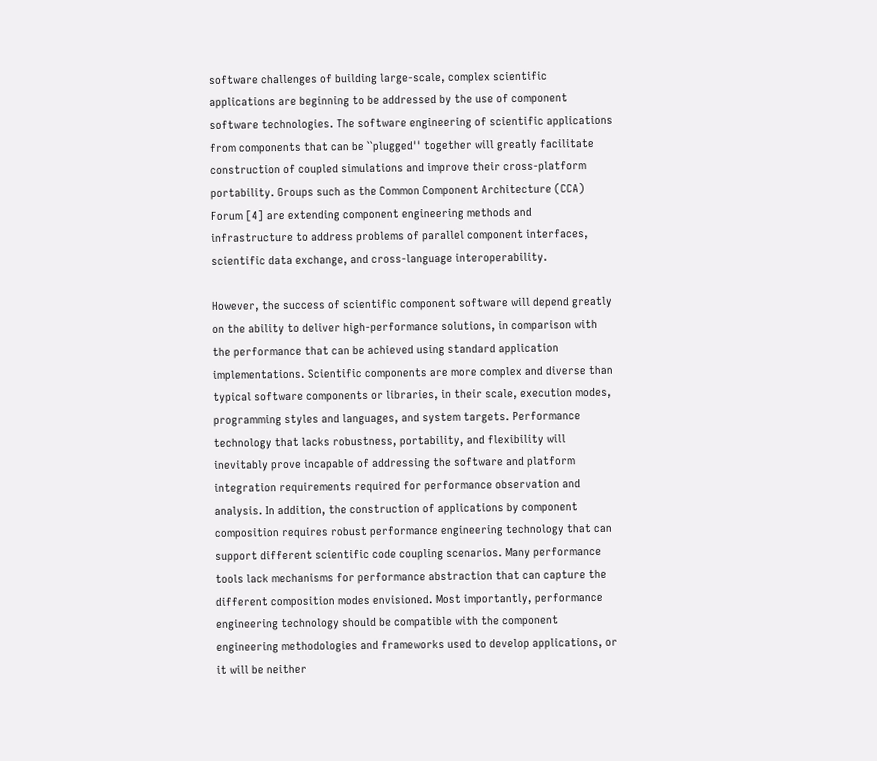software challenges of building large-scale, complex scientific applications are beginning to be addressed by the use of component software technologies. The software engineering of scientific applications from components that can be ``plugged'' together will greatly facilitate construction of coupled simulations and improve their cross-platform portability. Groups such as the Common Component Architecture (CCA) Forum [4] are extending component engineering methods and infrastructure to address problems of parallel component interfaces, scientific data exchange, and cross-language interoperability.

However, the success of scientific component software will depend greatly on the ability to deliver high-performance solutions, in comparison with the performance that can be achieved using standard application implementations. Scientific components are more complex and diverse than typical software components or libraries, in their scale, execution modes, programming styles and languages, and system targets. Performance technology that lacks robustness, portability, and flexibility will inevitably prove incapable of addressing the software and platform integration requirements required for performance observation and analysis. In addition, the construction of applications by component composition requires robust performance engineering technology that can support different scientific code coupling scenarios. Many performance tools lack mechanisms for performance abstraction that can capture the different composition modes envisioned. Most importantly, performance engineering technology should be compatible with the component engineering methodologies and frameworks used to develop applications, or it will be neither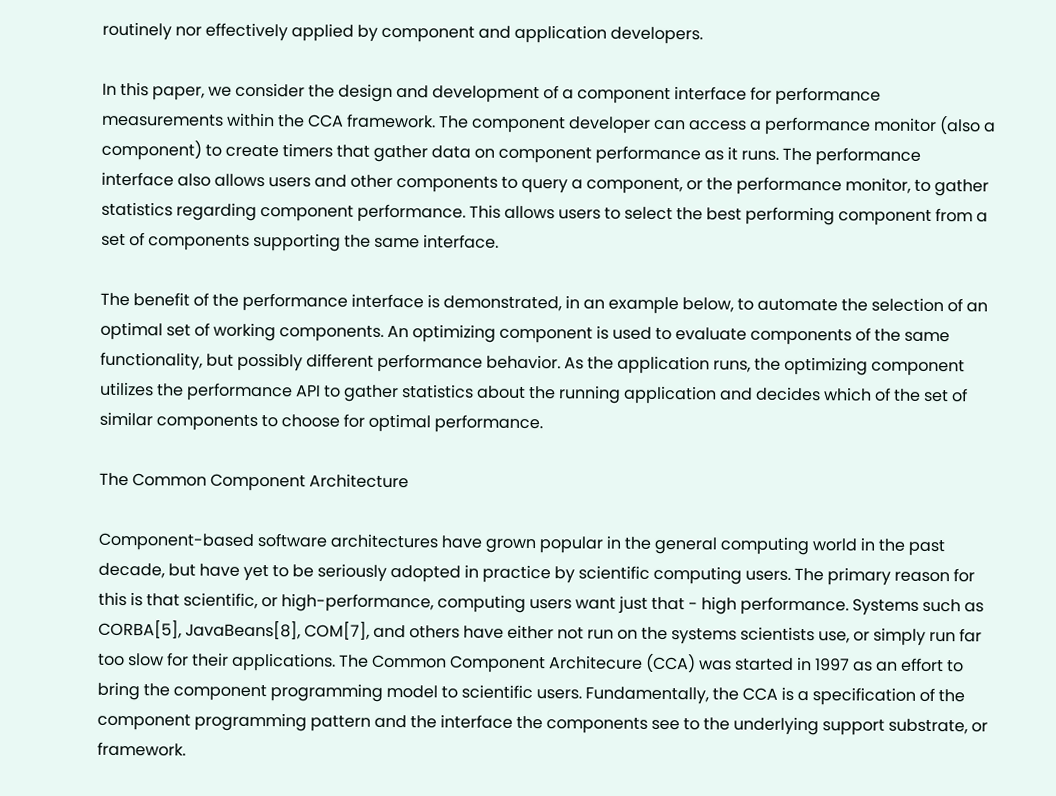routinely nor effectively applied by component and application developers.

In this paper, we consider the design and development of a component interface for performance measurements within the CCA framework. The component developer can access a performance monitor (also a component) to create timers that gather data on component performance as it runs. The performance interface also allows users and other components to query a component, or the performance monitor, to gather statistics regarding component performance. This allows users to select the best performing component from a set of components supporting the same interface.

The benefit of the performance interface is demonstrated, in an example below, to automate the selection of an optimal set of working components. An optimizing component is used to evaluate components of the same functionality, but possibly different performance behavior. As the application runs, the optimizing component utilizes the performance API to gather statistics about the running application and decides which of the set of similar components to choose for optimal performance.

The Common Component Architecture

Component-based software architectures have grown popular in the general computing world in the past decade, but have yet to be seriously adopted in practice by scientific computing users. The primary reason for this is that scientific, or high-performance, computing users want just that - high performance. Systems such as CORBA[5], JavaBeans[8], COM[7], and others have either not run on the systems scientists use, or simply run far too slow for their applications. The Common Component Architecure (CCA) was started in 1997 as an effort to bring the component programming model to scientific users. Fundamentally, the CCA is a specification of the component programming pattern and the interface the components see to the underlying support substrate, or framework.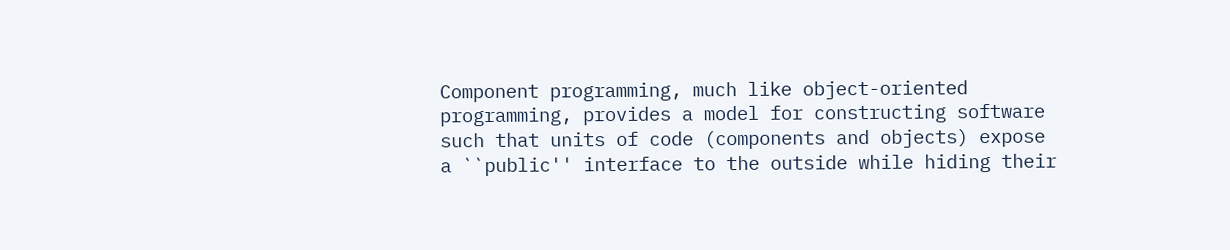Component programming, much like object-oriented programming, provides a model for constructing software such that units of code (components and objects) expose a ``public'' interface to the outside while hiding their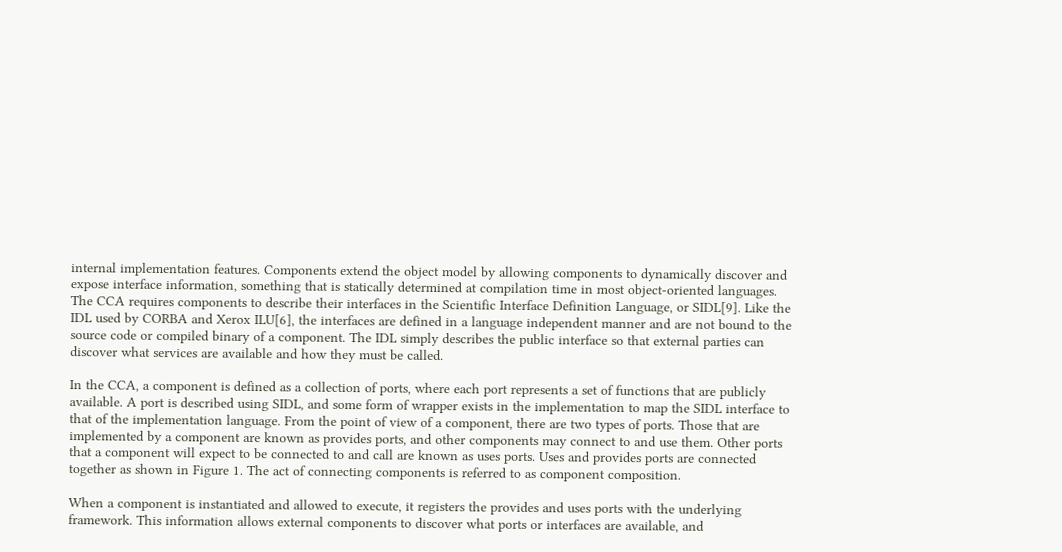internal implementation features. Components extend the object model by allowing components to dynamically discover and expose interface information, something that is statically determined at compilation time in most object-oriented languages. The CCA requires components to describe their interfaces in the Scientific Interface Definition Language, or SIDL[9]. Like the IDL used by CORBA and Xerox ILU[6], the interfaces are defined in a language independent manner and are not bound to the source code or compiled binary of a component. The IDL simply describes the public interface so that external parties can discover what services are available and how they must be called.

In the CCA, a component is defined as a collection of ports, where each port represents a set of functions that are publicly available. A port is described using SIDL, and some form of wrapper exists in the implementation to map the SIDL interface to that of the implementation language. From the point of view of a component, there are two types of ports. Those that are implemented by a component are known as provides ports, and other components may connect to and use them. Other ports that a component will expect to be connected to and call are known as uses ports. Uses and provides ports are connected together as shown in Figure 1. The act of connecting components is referred to as component composition.

When a component is instantiated and allowed to execute, it registers the provides and uses ports with the underlying framework. This information allows external components to discover what ports or interfaces are available, and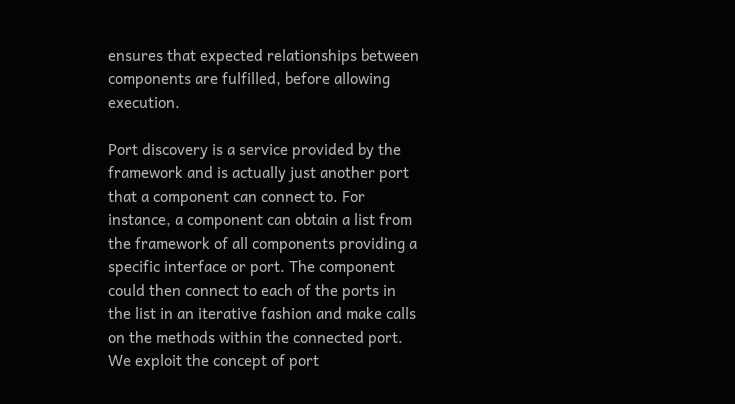ensures that expected relationships between components are fulfilled, before allowing execution.

Port discovery is a service provided by the framework and is actually just another port that a component can connect to. For instance, a component can obtain a list from the framework of all components providing a specific interface or port. The component could then connect to each of the ports in the list in an iterative fashion and make calls on the methods within the connected port. We exploit the concept of port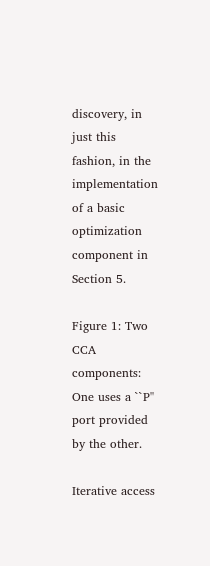discovery, in just this fashion, in the implementation of a basic optimization component in Section 5.

Figure 1: Two CCA components: One uses a ``P'' port provided by the other.

Iterative access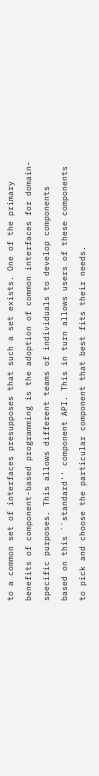to a common set of interfaces presupposes that such a set exists. One of the primary benefits of component-based programming is the adoption of common interfaces for domain-specific purposes. This allows different teams of individuals to develop components based on this ``standard'' component API. This in turn allows users of these components to pick and choose the particular component that best fits their needs.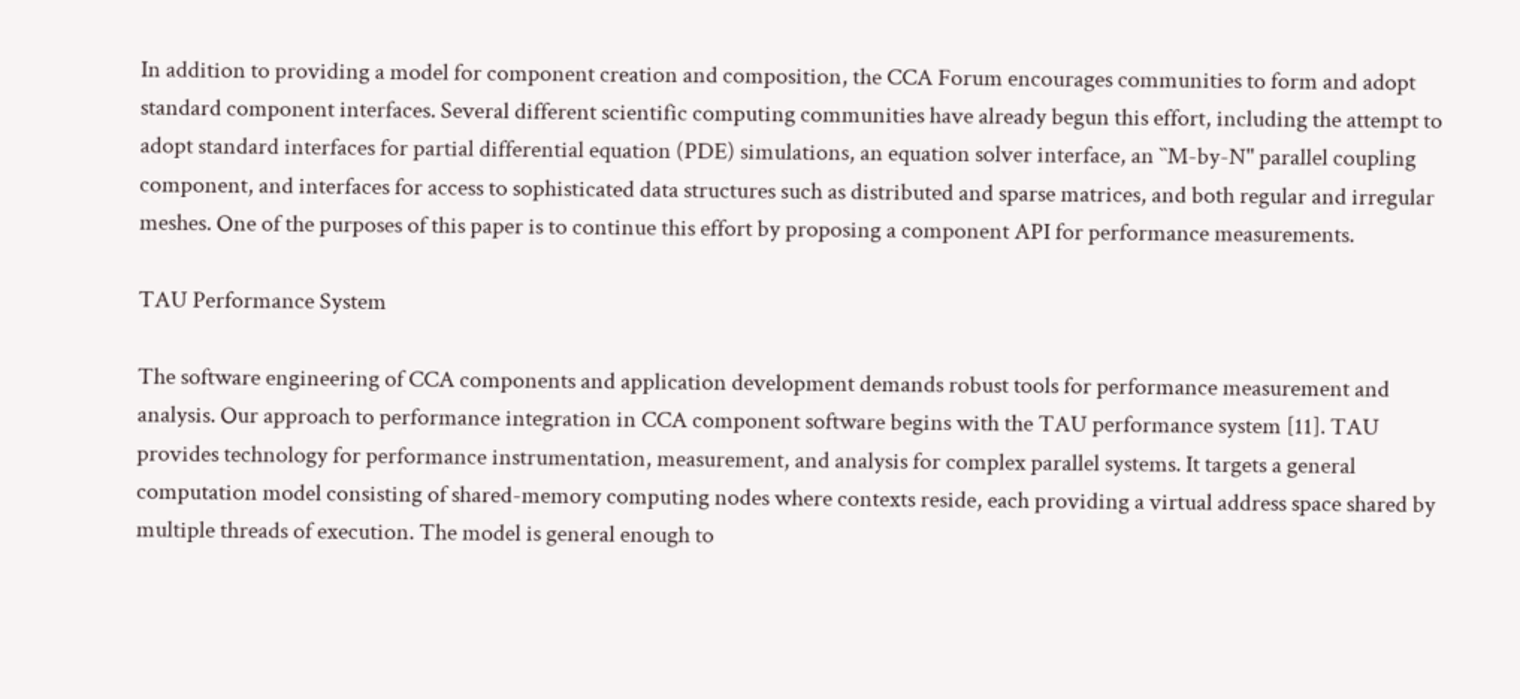In addition to providing a model for component creation and composition, the CCA Forum encourages communities to form and adopt standard component interfaces. Several different scientific computing communities have already begun this effort, including the attempt to adopt standard interfaces for partial differential equation (PDE) simulations, an equation solver interface, an ``M-by-N'' parallel coupling component, and interfaces for access to sophisticated data structures such as distributed and sparse matrices, and both regular and irregular meshes. One of the purposes of this paper is to continue this effort by proposing a component API for performance measurements.

TAU Performance System

The software engineering of CCA components and application development demands robust tools for performance measurement and analysis. Our approach to performance integration in CCA component software begins with the TAU performance system [11]. TAU provides technology for performance instrumentation, measurement, and analysis for complex parallel systems. It targets a general computation model consisting of shared-memory computing nodes where contexts reside, each providing a virtual address space shared by multiple threads of execution. The model is general enough to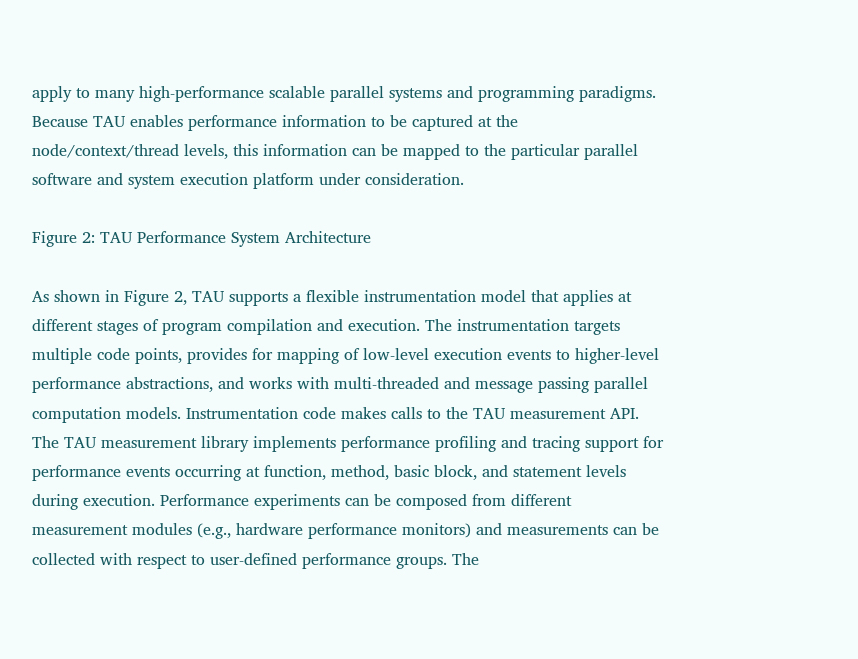apply to many high-performance scalable parallel systems and programming paradigms. Because TAU enables performance information to be captured at the node/context/thread levels, this information can be mapped to the particular parallel software and system execution platform under consideration.

Figure 2: TAU Performance System Architecture

As shown in Figure 2, TAU supports a flexible instrumentation model that applies at different stages of program compilation and execution. The instrumentation targets multiple code points, provides for mapping of low-level execution events to higher-level performance abstractions, and works with multi-threaded and message passing parallel computation models. Instrumentation code makes calls to the TAU measurement API. The TAU measurement library implements performance profiling and tracing support for performance events occurring at function, method, basic block, and statement levels during execution. Performance experiments can be composed from different measurement modules (e.g., hardware performance monitors) and measurements can be collected with respect to user-defined performance groups. The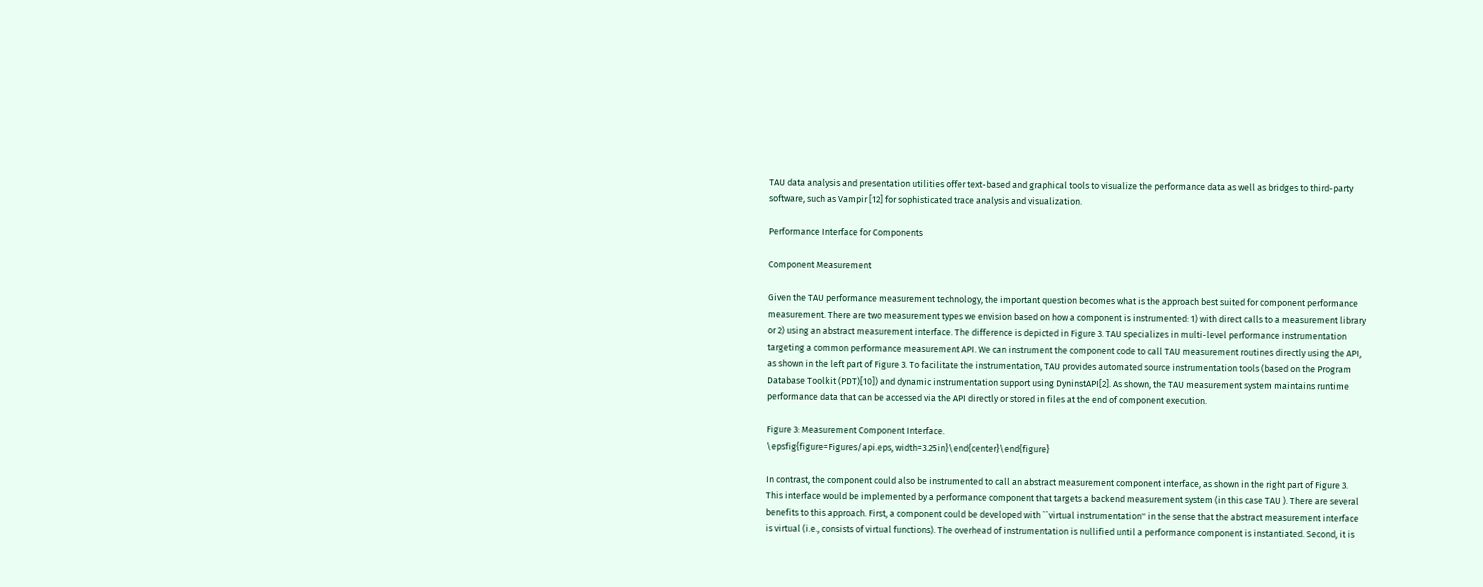TAU data analysis and presentation utilities offer text-based and graphical tools to visualize the performance data as well as bridges to third-party software, such as Vampir [12] for sophisticated trace analysis and visualization.

Performance Interface for Components

Component Measurement

Given the TAU performance measurement technology, the important question becomes what is the approach best suited for component performance measurement. There are two measurement types we envision based on how a component is instrumented: 1) with direct calls to a measurement library or 2) using an abstract measurement interface. The difference is depicted in Figure 3. TAU specializes in multi-level performance instrumentation targeting a common performance measurement API. We can instrument the component code to call TAU measurement routines directly using the API, as shown in the left part of Figure 3. To facilitate the instrumentation, TAU provides automated source instrumentation tools (based on the Program Database Toolkit (PDT)[10]) and dynamic instrumentation support using DyninstAPI[2]. As shown, the TAU measurement system maintains runtime performance data that can be accessed via the API directly or stored in files at the end of component execution.

Figure 3: Measurement Component Interface.
\epsfig{figure=Figures/api.eps, width=3.25in}\end{center}\end{figure}

In contrast, the component could also be instrumented to call an abstract measurement component interface, as shown in the right part of Figure 3. This interface would be implemented by a performance component that targets a backend measurement system (in this case TAU ). There are several benefits to this approach. First, a component could be developed with ``virtual instrumentation'' in the sense that the abstract measurement interface is virtual (i.e., consists of virtual functions). The overhead of instrumentation is nullified until a performance component is instantiated. Second, it is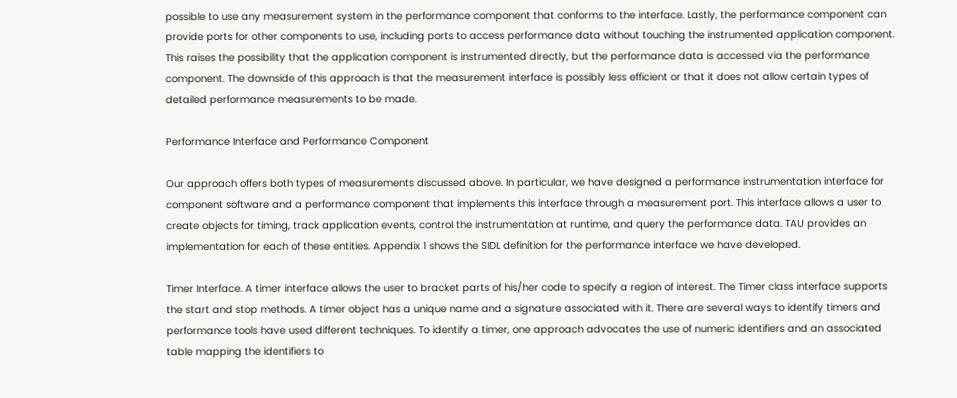possible to use any measurement system in the performance component that conforms to the interface. Lastly, the performance component can provide ports for other components to use, including ports to access performance data without touching the instrumented application component. This raises the possibility that the application component is instrumented directly, but the performance data is accessed via the performance component. The downside of this approach is that the measurement interface is possibly less efficient or that it does not allow certain types of detailed performance measurements to be made.

Performance Interface and Performance Component

Our approach offers both types of measurements discussed above. In particular, we have designed a performance instrumentation interface for component software and a performance component that implements this interface through a measurement port. This interface allows a user to create objects for timing, track application events, control the instrumentation at runtime, and query the performance data. TAU provides an implementation for each of these entities. Appendix 1 shows the SIDL definition for the performance interface we have developed.

Timer Interface. A timer interface allows the user to bracket parts of his/her code to specify a region of interest. The Timer class interface supports the start and stop methods. A timer object has a unique name and a signature associated with it. There are several ways to identify timers and performance tools have used different techniques. To identify a timer, one approach advocates the use of numeric identifiers and an associated table mapping the identifiers to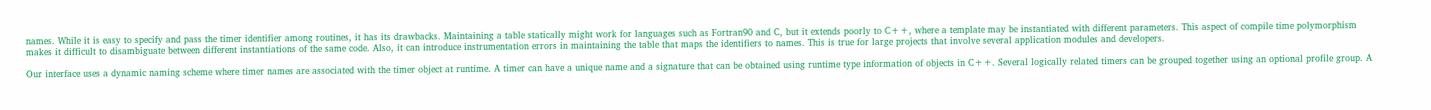names. While it is easy to specify and pass the timer identifier among routines, it has its drawbacks. Maintaining a table statically might work for languages such as Fortran90 and C, but it extends poorly to C++, where a template may be instantiated with different parameters. This aspect of compile time polymorphism makes it difficult to disambiguate between different instantiations of the same code. Also, it can introduce instrumentation errors in maintaining the table that maps the identifiers to names. This is true for large projects that involve several application modules and developers.

Our interface uses a dynamic naming scheme where timer names are associated with the timer object at runtime. A timer can have a unique name and a signature that can be obtained using runtime type information of objects in C++. Several logically related timers can be grouped together using an optional profile group. A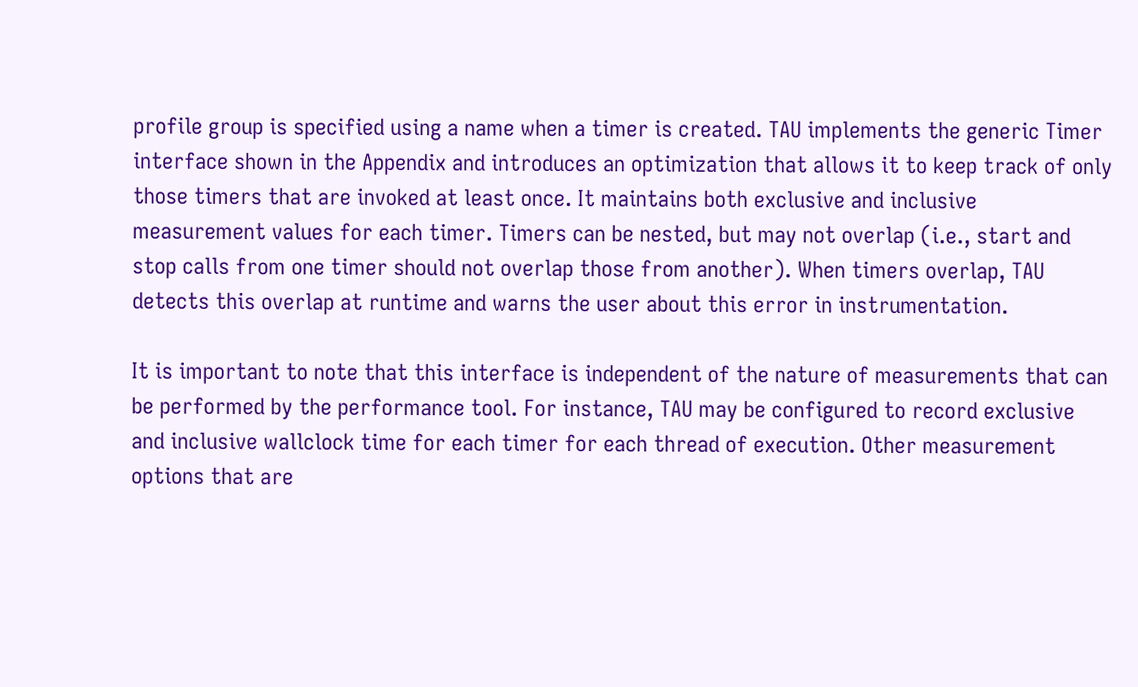profile group is specified using a name when a timer is created. TAU implements the generic Timer interface shown in the Appendix and introduces an optimization that allows it to keep track of only those timers that are invoked at least once. It maintains both exclusive and inclusive measurement values for each timer. Timers can be nested, but may not overlap (i.e., start and stop calls from one timer should not overlap those from another). When timers overlap, TAU detects this overlap at runtime and warns the user about this error in instrumentation.

It is important to note that this interface is independent of the nature of measurements that can be performed by the performance tool. For instance, TAU may be configured to record exclusive and inclusive wallclock time for each timer for each thread of execution. Other measurement options that are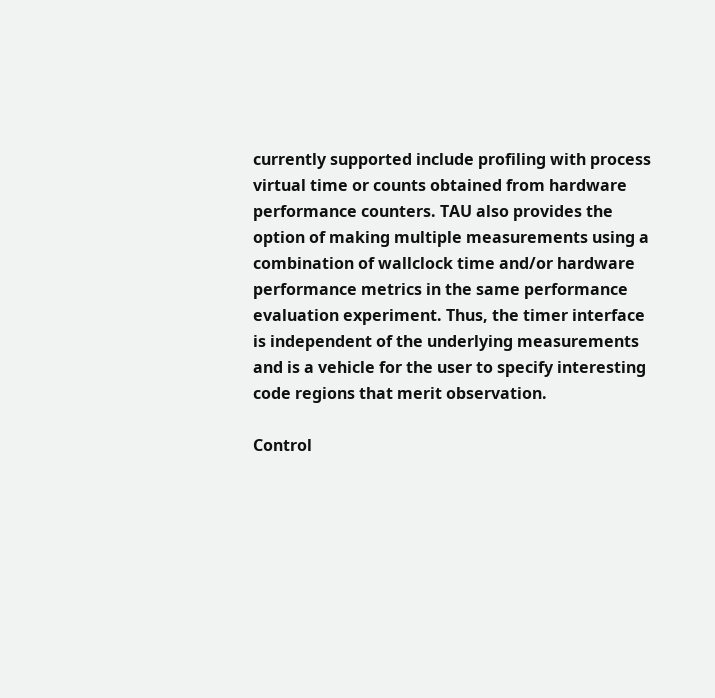currently supported include profiling with process virtual time or counts obtained from hardware performance counters. TAU also provides the option of making multiple measurements using a combination of wallclock time and/or hardware performance metrics in the same performance evaluation experiment. Thus, the timer interface is independent of the underlying measurements and is a vehicle for the user to specify interesting code regions that merit observation.

Control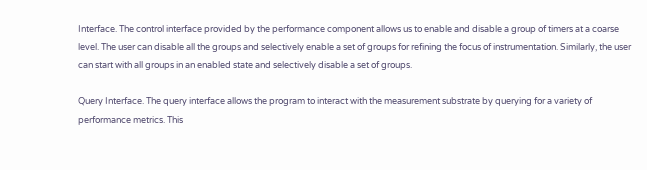Interface. The control interface provided by the performance component allows us to enable and disable a group of timers at a coarse level. The user can disable all the groups and selectively enable a set of groups for refining the focus of instrumentation. Similarly, the user can start with all groups in an enabled state and selectively disable a set of groups.

Query Interface. The query interface allows the program to interact with the measurement substrate by querying for a variety of performance metrics. This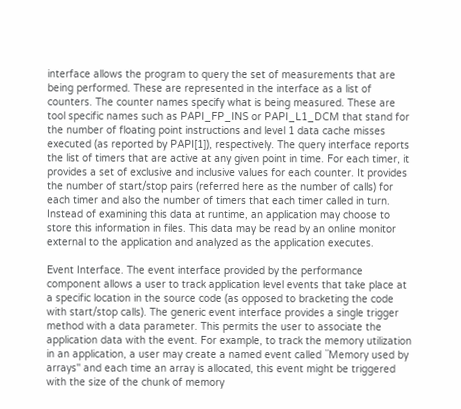interface allows the program to query the set of measurements that are being performed. These are represented in the interface as a list of counters. The counter names specify what is being measured. These are tool specific names such as PAPI_FP_INS or PAPI_L1_DCM that stand for the number of floating point instructions and level 1 data cache misses executed (as reported by PAPI[1]), respectively. The query interface reports the list of timers that are active at any given point in time. For each timer, it provides a set of exclusive and inclusive values for each counter. It provides the number of start/stop pairs (referred here as the number of calls) for each timer and also the number of timers that each timer called in turn. Instead of examining this data at runtime, an application may choose to store this information in files. This data may be read by an online monitor external to the application and analyzed as the application executes.

Event Interface. The event interface provided by the performance component allows a user to track application level events that take place at a specific location in the source code (as opposed to bracketing the code with start/stop calls). The generic event interface provides a single trigger method with a data parameter. This permits the user to associate the application data with the event. For example, to track the memory utilization in an application, a user may create a named event called ``Memory used by arrays'' and each time an array is allocated, this event might be triggered with the size of the chunk of memory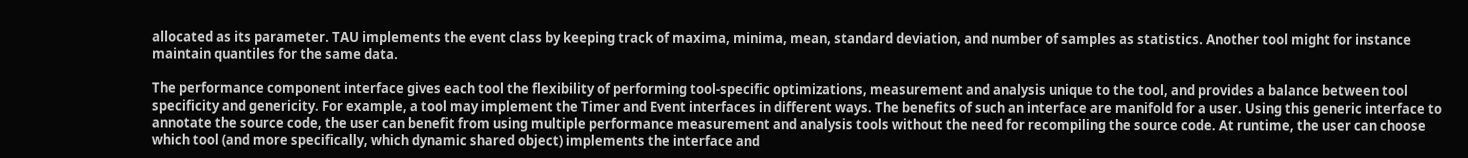allocated as its parameter. TAU implements the event class by keeping track of maxima, minima, mean, standard deviation, and number of samples as statistics. Another tool might for instance maintain quantiles for the same data.

The performance component interface gives each tool the flexibility of performing tool-specific optimizations, measurement and analysis unique to the tool, and provides a balance between tool specificity and genericity. For example, a tool may implement the Timer and Event interfaces in different ways. The benefits of such an interface are manifold for a user. Using this generic interface to annotate the source code, the user can benefit from using multiple performance measurement and analysis tools without the need for recompiling the source code. At runtime, the user can choose which tool (and more specifically, which dynamic shared object) implements the interface and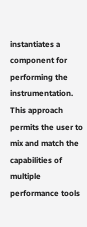instantiates a component for performing the instrumentation. This approach permits the user to mix and match the capabilities of multiple performance tools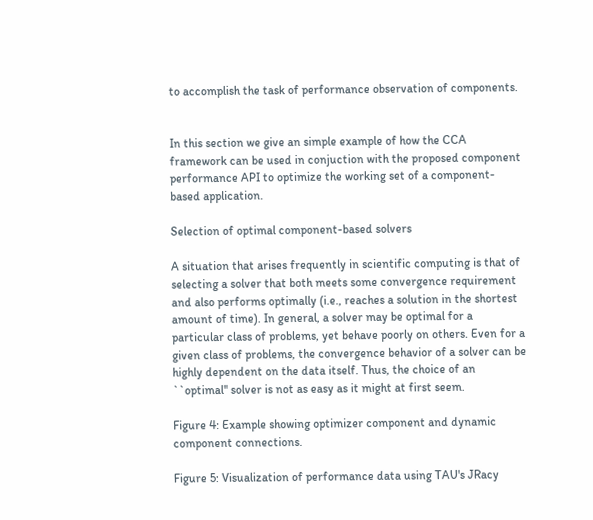to accomplish the task of performance observation of components.


In this section we give an simple example of how the CCA framework can be used in conjuction with the proposed component performance API to optimize the working set of a component-based application.

Selection of optimal component-based solvers

A situation that arises frequently in scientific computing is that of selecting a solver that both meets some convergence requirement and also performs optimally (i.e., reaches a solution in the shortest amount of time). In general, a solver may be optimal for a particular class of problems, yet behave poorly on others. Even for a given class of problems, the convergence behavior of a solver can be highly dependent on the data itself. Thus, the choice of an ``optimal'' solver is not as easy as it might at first seem.

Figure 4: Example showing optimizer component and dynamic component connections.

Figure 5: Visualization of performance data using TAU's JRacy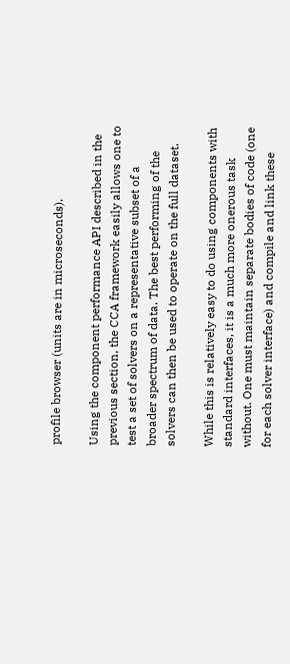profile browser (units are in microseconds).

Using the component performance API described in the previous section, the CCA framework easily allows one to test a set of solvers on a representative subset of a broader spectrum of data. The best performing of the solvers can then be used to operate on the full dataset.

While this is relatively easy to do using components with standard interfaces, it is a much more onerous task without. One must maintain separate bodies of code (one for each solver interface) and compile and link these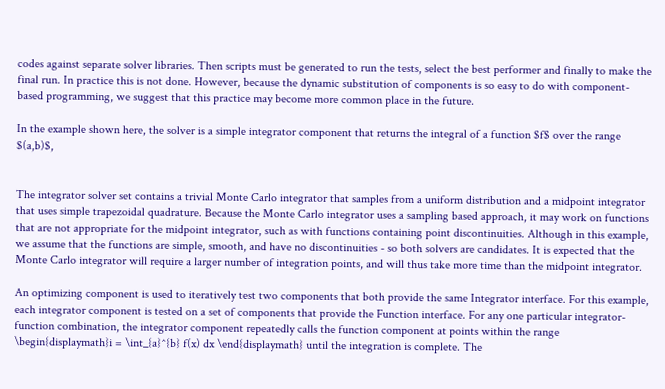codes against separate solver libraries. Then scripts must be generated to run the tests, select the best performer and finally to make the final run. In practice this is not done. However, because the dynamic substitution of components is so easy to do with component-based programming, we suggest that this practice may become more common place in the future.

In the example shown here, the solver is a simple integrator component that returns the integral of a function $f$ over the range $(a,b)$,


The integrator solver set contains a trivial Monte Carlo integrator that samples from a uniform distribution and a midpoint integrator that uses simple trapezoidal quadrature. Because the Monte Carlo integrator uses a sampling based approach, it may work on functions that are not appropriate for the midpoint integrator, such as with functions containing point discontinuities. Although in this example, we assume that the functions are simple, smooth, and have no discontinuities - so both solvers are candidates. It is expected that the Monte Carlo integrator will require a larger number of integration points, and will thus take more time than the midpoint integrator.

An optimizing component is used to iteratively test two components that both provide the same Integrator interface. For this example, each integrator component is tested on a set of components that provide the Function interface. For any one particular integrator-function combination, the integrator component repeatedly calls the function component at points within the range \begin{displaymath}i = \int_{a}^{b} f(x) dx \end{displaymath} until the integration is complete. The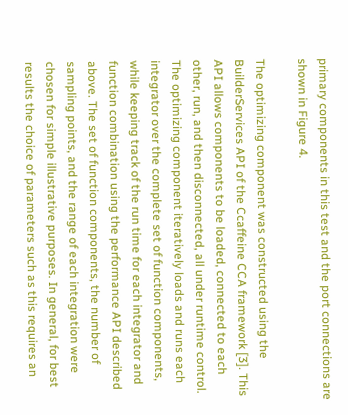primary components in this test and the port connections are shown in Figure 4.

The optimizing component was constructed using the BuilderServices API of the Ccaffeine CCA framework [3]. This API allows components to be loaded, connected to each other, run, and then disconnected, all under runtime control. The optimizing component iteratively loads and runs each integrator over the complete set of function components, while keeping track of the run time for each integrator and function combination using the performance API described above. The set of function components, the number of sampling points, and the range of each integration were chosen for simple illustrative purposes. In general, for best results the choice of parameters such as this requires an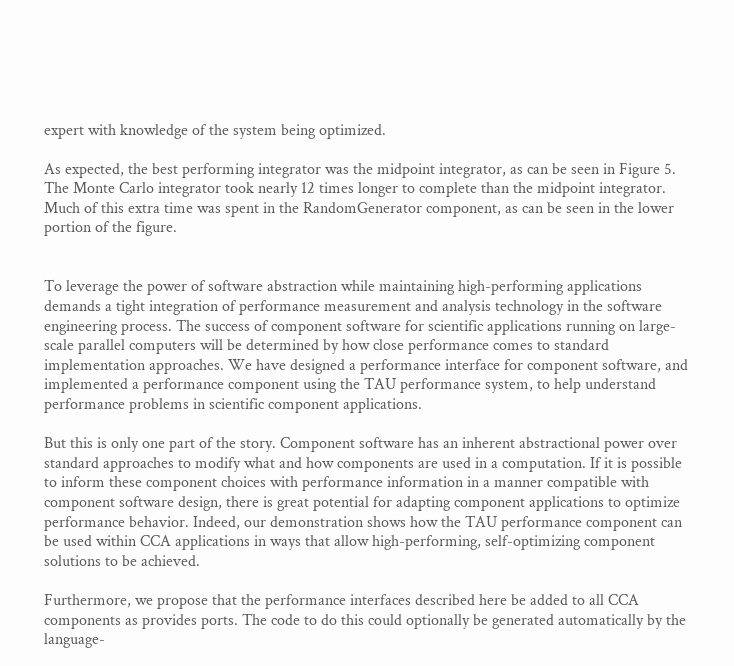expert with knowledge of the system being optimized.

As expected, the best performing integrator was the midpoint integrator, as can be seen in Figure 5. The Monte Carlo integrator took nearly 12 times longer to complete than the midpoint integrator. Much of this extra time was spent in the RandomGenerator component, as can be seen in the lower portion of the figure.


To leverage the power of software abstraction while maintaining high-performing applications demands a tight integration of performance measurement and analysis technology in the software engineering process. The success of component software for scientific applications running on large-scale parallel computers will be determined by how close performance comes to standard implementation approaches. We have designed a performance interface for component software, and implemented a performance component using the TAU performance system, to help understand performance problems in scientific component applications.

But this is only one part of the story. Component software has an inherent abstractional power over standard approaches to modify what and how components are used in a computation. If it is possible to inform these component choices with performance information in a manner compatible with component software design, there is great potential for adapting component applications to optimize performance behavior. Indeed, our demonstration shows how the TAU performance component can be used within CCA applications in ways that allow high-performing, self-optimizing component solutions to be achieved.

Furthermore, we propose that the performance interfaces described here be added to all CCA components as provides ports. The code to do this could optionally be generated automatically by the language-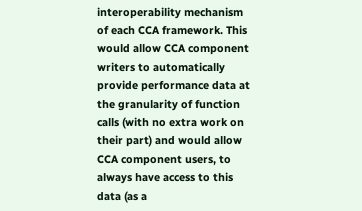interoperability mechanism of each CCA framework. This would allow CCA component writers to automatically provide performance data at the granularity of function calls (with no extra work on their part) and would allow CCA component users, to always have access to this data (as a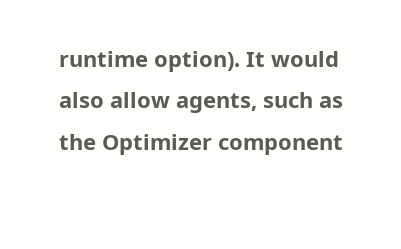runtime option). It would also allow agents, such as the Optimizer component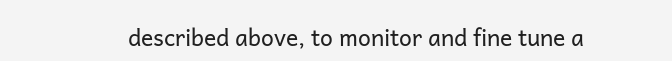described above, to monitor and fine tune a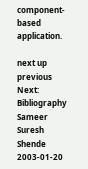component-based application.

next up previous
Next: Bibliography
Sameer Suresh Shende 2003-01-20